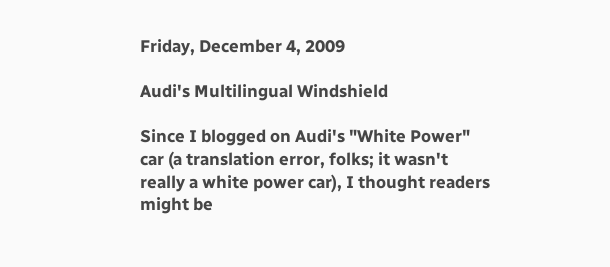Friday, December 4, 2009

Audi's Multilingual Windshield

Since I blogged on Audi's "White Power" car (a translation error, folks; it wasn't really a white power car), I thought readers might be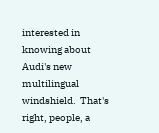interested in knowing about Audi's new multilingual windshield.  That's right, people, a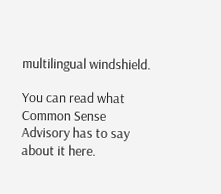multilingual windshield.

You can read what Common Sense Advisory has to say about it here.